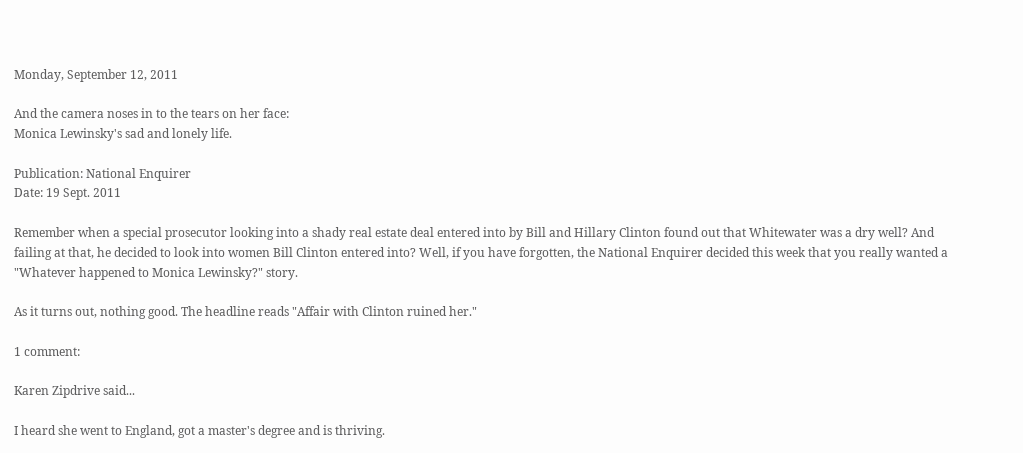Monday, September 12, 2011

And the camera noses in to the tears on her face:
Monica Lewinsky's sad and lonely life.

Publication: National Enquirer
Date: 19 Sept. 2011

Remember when a special prosecutor looking into a shady real estate deal entered into by Bill and Hillary Clinton found out that Whitewater was a dry well? And failing at that, he decided to look into women Bill Clinton entered into? Well, if you have forgotten, the National Enquirer decided this week that you really wanted a "Whatever happened to Monica Lewinsky?" story.

As it turns out, nothing good. The headline reads "Affair with Clinton ruined her."

1 comment:

Karen Zipdrive said...

I heard she went to England, got a master's degree and is thriving.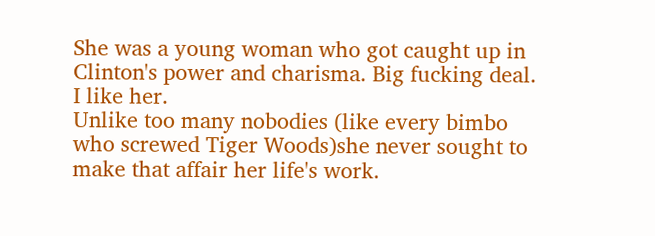She was a young woman who got caught up in Clinton's power and charisma. Big fucking deal.
I like her.
Unlike too many nobodies (like every bimbo who screwed Tiger Woods)she never sought to make that affair her life's work.